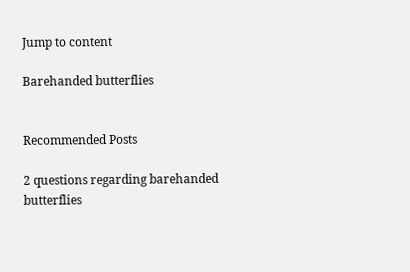Jump to content

Barehanded butterflies


Recommended Posts

2 questions regarding barehanded butterflies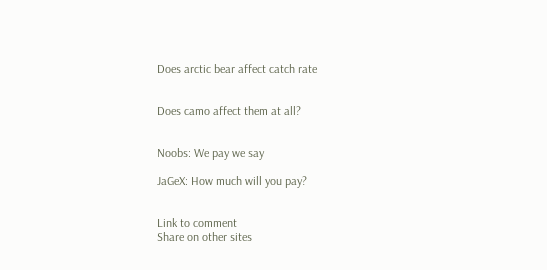Does arctic bear affect catch rate


Does camo affect them at all?


Noobs: We pay we say

JaGeX: How much will you pay?


Link to comment
Share on other sites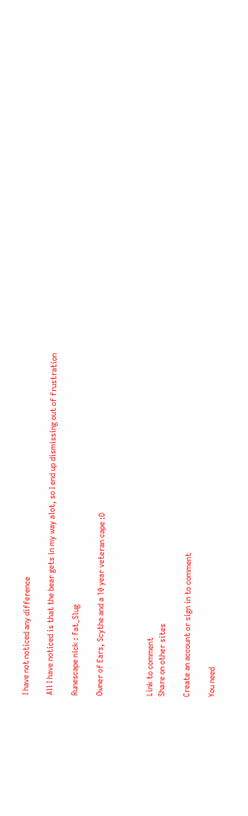I have not noticed any difference

All I have noticed is that the bear gets in my way alot, so I end up dismissing out of frustration

Runescape nick : Fat_Slug

Owner of Ears, Scythe and a 10 year veteran cape :D



Link to comment
Share on other sites

Create an account or sign in to comment

You need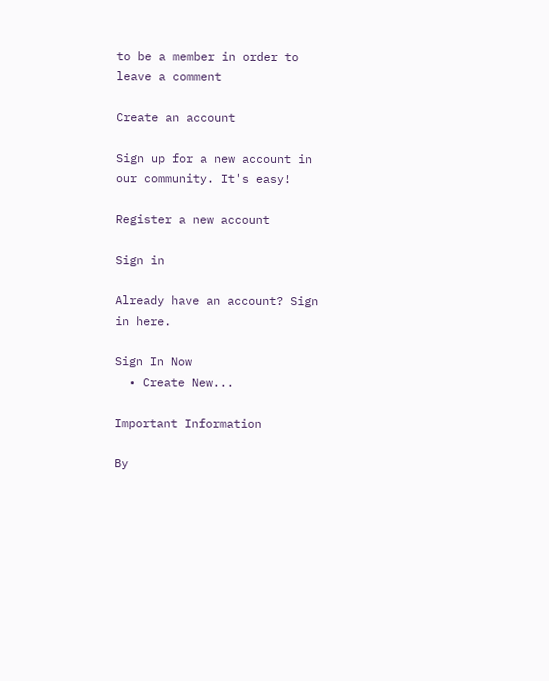to be a member in order to leave a comment

Create an account

Sign up for a new account in our community. It's easy!

Register a new account

Sign in

Already have an account? Sign in here.

Sign In Now
  • Create New...

Important Information

By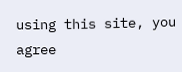using this site, you agree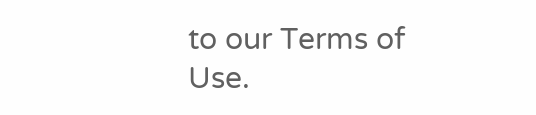to our Terms of Use.